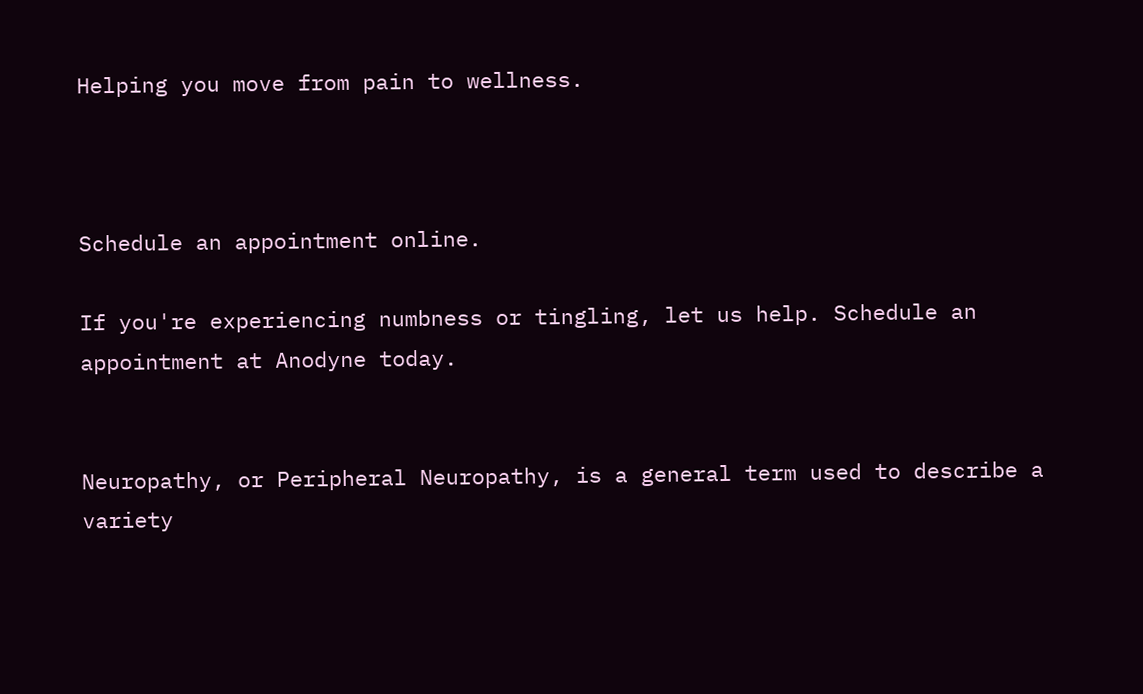Helping you move from pain to wellness.



Schedule an appointment online.

If you're experiencing numbness or tingling, let us help. Schedule an appointment at Anodyne today.


Neuropathy, or Peripheral Neuropathy, is a general term used to describe a variety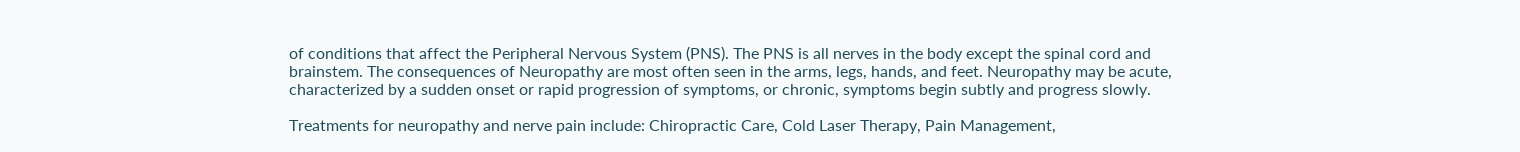of conditions that affect the Peripheral Nervous System (PNS). The PNS is all nerves in the body except the spinal cord and brainstem. The consequences of Neuropathy are most often seen in the arms, legs, hands, and feet. Neuropathy may be acute, characterized by a sudden onset or rapid progression of symptoms, or chronic, symptoms begin subtly and progress slowly.

Treatments for neuropathy and nerve pain include: Chiropractic Care, Cold Laser Therapy, Pain Management,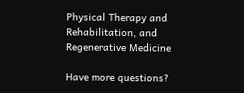Physical Therapy and Rehabilitation, and Regenerative Medicine

Have more questions?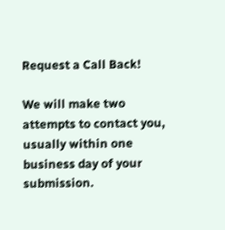Request a Call Back!

We will make two attempts to contact you, usually within one business day of your submission.